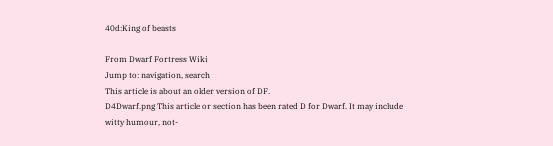40d:King of beasts

From Dwarf Fortress Wiki
Jump to: navigation, search
This article is about an older version of DF.
D4Dwarf.png This article or section has been rated D for Dwarf. It may include witty humour, not-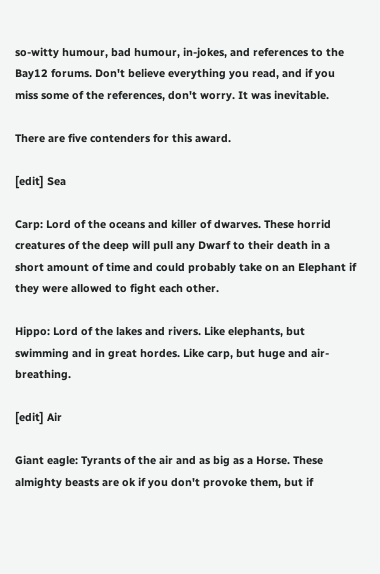so-witty humour, bad humour, in-jokes, and references to the Bay12 forums. Don't believe everything you read, and if you miss some of the references, don't worry. It was inevitable.

There are five contenders for this award.

[edit] Sea

Carp: Lord of the oceans and killer of dwarves. These horrid creatures of the deep will pull any Dwarf to their death in a short amount of time and could probably take on an Elephant if they were allowed to fight each other.

Hippo: Lord of the lakes and rivers. Like elephants, but swimming and in great hordes. Like carp, but huge and air-breathing.

[edit] Air

Giant eagle: Tyrants of the air and as big as a Horse. These almighty beasts are ok if you don't provoke them, but if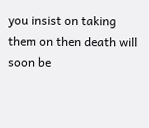you insist on taking them on then death will soon be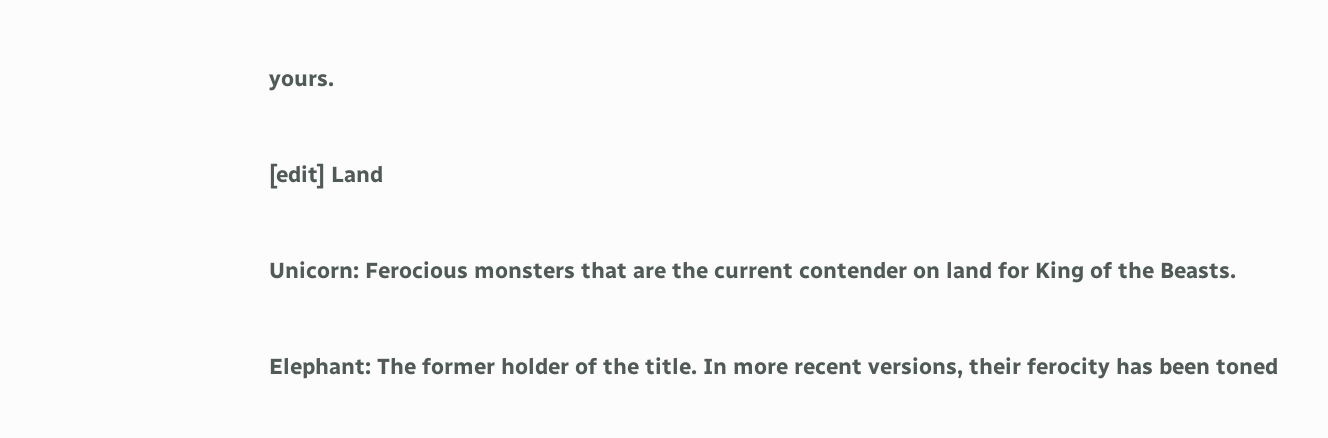yours.

[edit] Land

Unicorn: Ferocious monsters that are the current contender on land for King of the Beasts.

Elephant: The former holder of the title. In more recent versions, their ferocity has been toned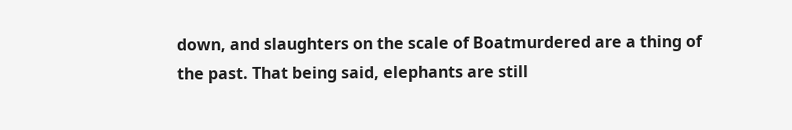down, and slaughters on the scale of Boatmurdered are a thing of the past. That being said, elephants are still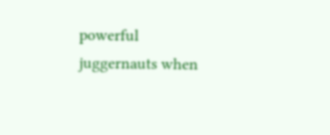powerful juggernauts when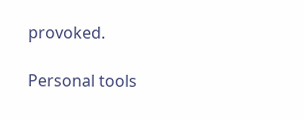provoked.

Personal tools